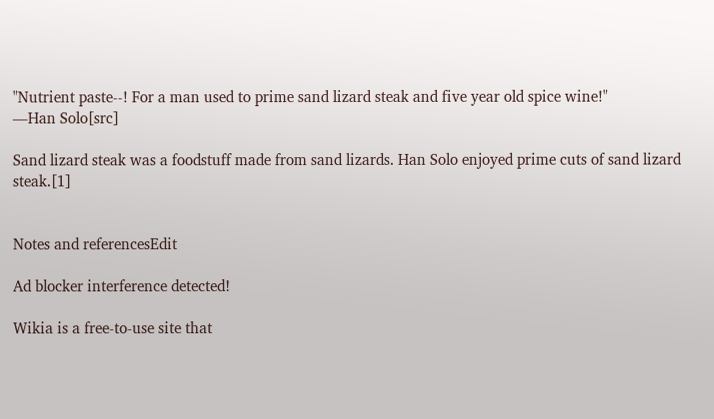"Nutrient paste--! For a man used to prime sand lizard steak and five year old spice wine!"
―Han Solo[src]

Sand lizard steak was a foodstuff made from sand lizards. Han Solo enjoyed prime cuts of sand lizard steak.[1]


Notes and referencesEdit

Ad blocker interference detected!

Wikia is a free-to-use site that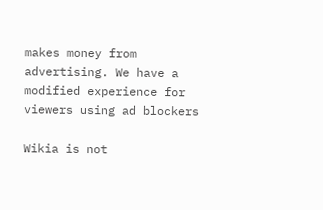makes money from advertising. We have a modified experience for viewers using ad blockers

Wikia is not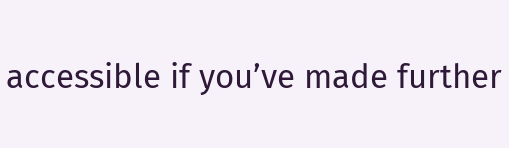accessible if you’ve made further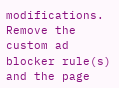modifications. Remove the custom ad blocker rule(s) and the page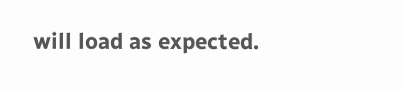will load as expected.